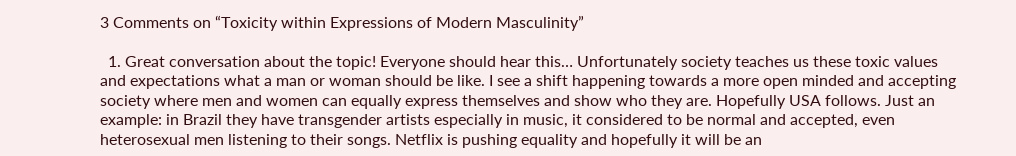3 Comments on “Toxicity within Expressions of Modern Masculinity”

  1. Great conversation about the topic! Everyone should hear this… Unfortunately society teaches us these toxic values and expectations what a man or woman should be like. I see a shift happening towards a more open minded and accepting society where men and women can equally express themselves and show who they are. Hopefully USA follows. Just an example: in Brazil they have transgender artists especially in music, it considered to be normal and accepted, even heterosexual men listening to their songs. Netflix is pushing equality and hopefully it will be an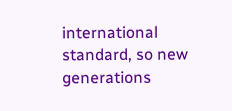international standard, so new generations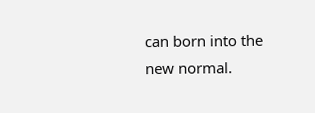can born into the new normal.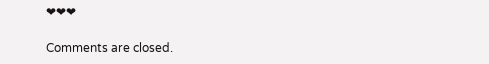❤❤❤

Comments are closed.